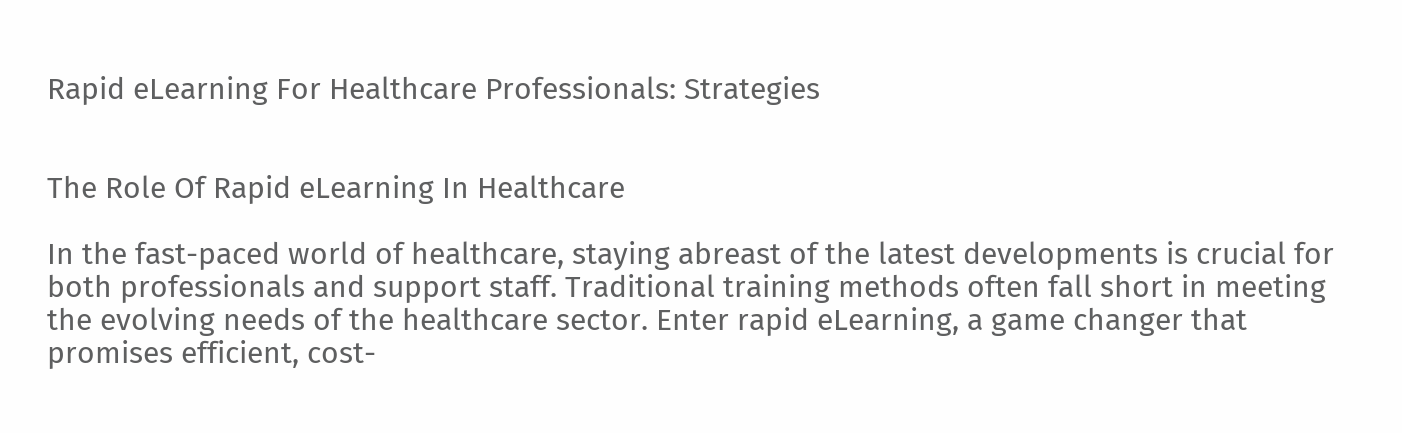Rapid eLearning For Healthcare Professionals: Strategies


The Role Of Rapid eLearning In Healthcare

In the fast-paced world of healthcare, staying abreast of the latest developments is crucial for both professionals and support staff. Traditional training methods often fall short in meeting the evolving needs of the healthcare sector. Enter rapid eLearning, a game changer that promises efficient, cost-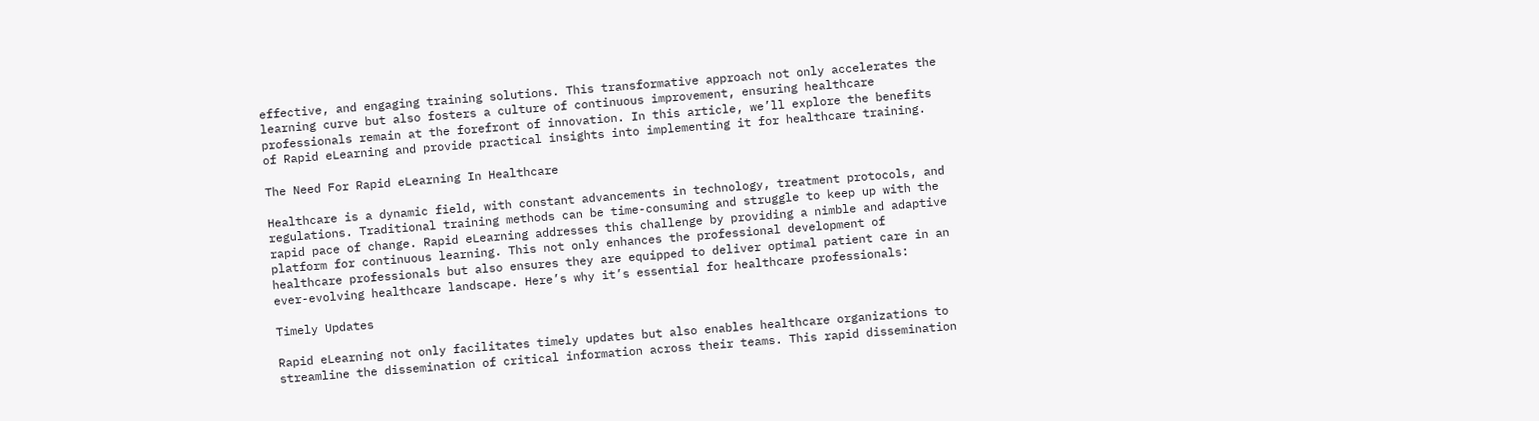effective, and engaging training solutions. This transformative approach not only accelerates the learning curve but also fosters a culture of continuous improvement, ensuring healthcare professionals remain at the forefront of innovation. In this article, we’ll explore the benefits of Rapid eLearning and provide practical insights into implementing it for healthcare training.

The Need For Rapid eLearning In Healthcare

Healthcare is a dynamic field, with constant advancements in technology, treatment protocols, and regulations. Traditional training methods can be time-consuming and struggle to keep up with the rapid pace of change. Rapid eLearning addresses this challenge by providing a nimble and adaptive platform for continuous learning. This not only enhances the professional development of healthcare professionals but also ensures they are equipped to deliver optimal patient care in an ever-evolving healthcare landscape. Here’s why it’s essential for healthcare professionals:

Timely Updates

Rapid eLearning not only facilitates timely updates but also enables healthcare organizations to streamline the dissemination of critical information across their teams. This rapid dissemination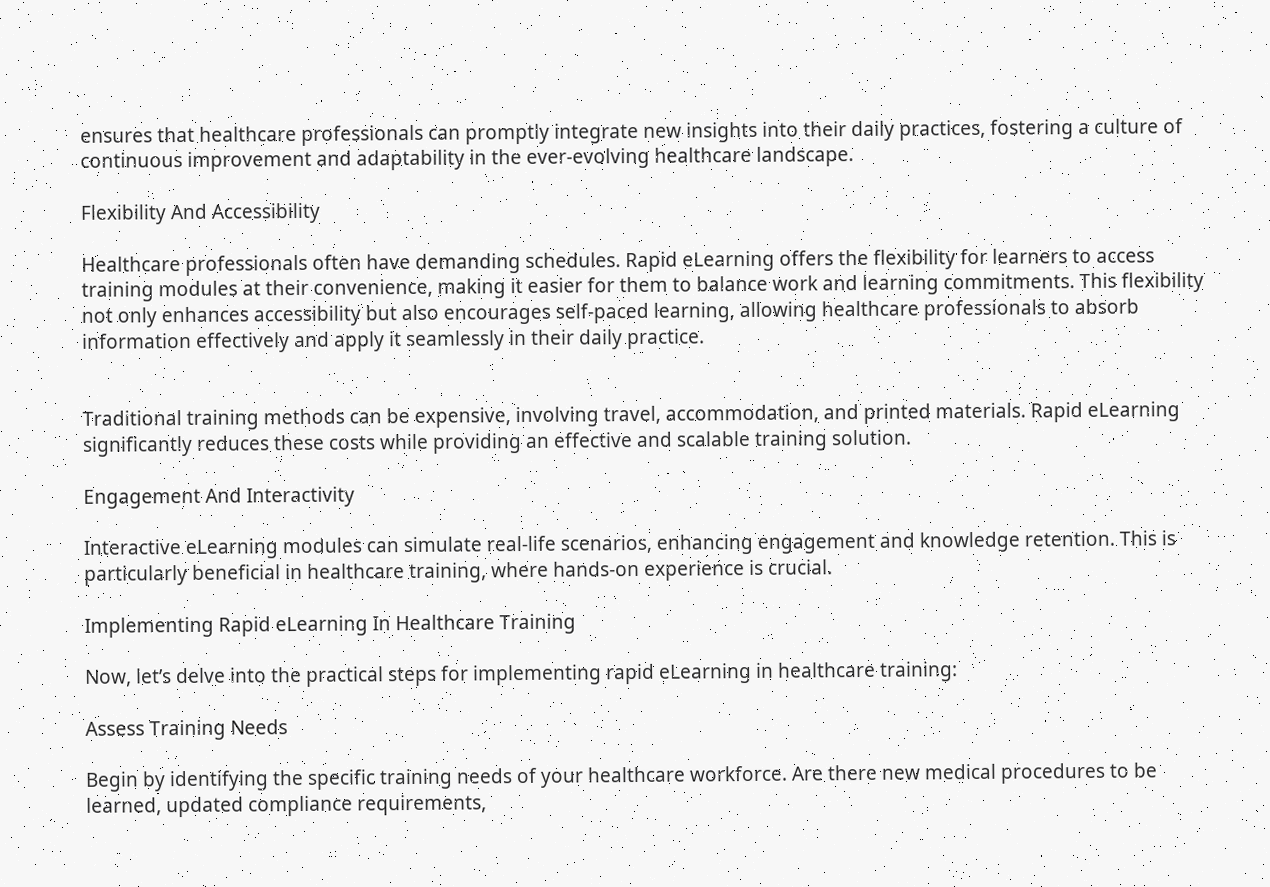ensures that healthcare professionals can promptly integrate new insights into their daily practices, fostering a culture of continuous improvement and adaptability in the ever-evolving healthcare landscape.

Flexibility And Accessibility

Healthcare professionals often have demanding schedules. Rapid eLearning offers the flexibility for learners to access training modules at their convenience, making it easier for them to balance work and learning commitments. This flexibility not only enhances accessibility but also encourages self-paced learning, allowing healthcare professionals to absorb information effectively and apply it seamlessly in their daily practice.


Traditional training methods can be expensive, involving travel, accommodation, and printed materials. Rapid eLearning significantly reduces these costs while providing an effective and scalable training solution.

Engagement And Interactivity

Interactive eLearning modules can simulate real-life scenarios, enhancing engagement and knowledge retention. This is particularly beneficial in healthcare training, where hands-on experience is crucial.

Implementing Rapid eLearning In Healthcare Training

Now, let’s delve into the practical steps for implementing rapid eLearning in healthcare training:

Assess Training Needs

Begin by identifying the specific training needs of your healthcare workforce. Are there new medical procedures to be learned, updated compliance requirements,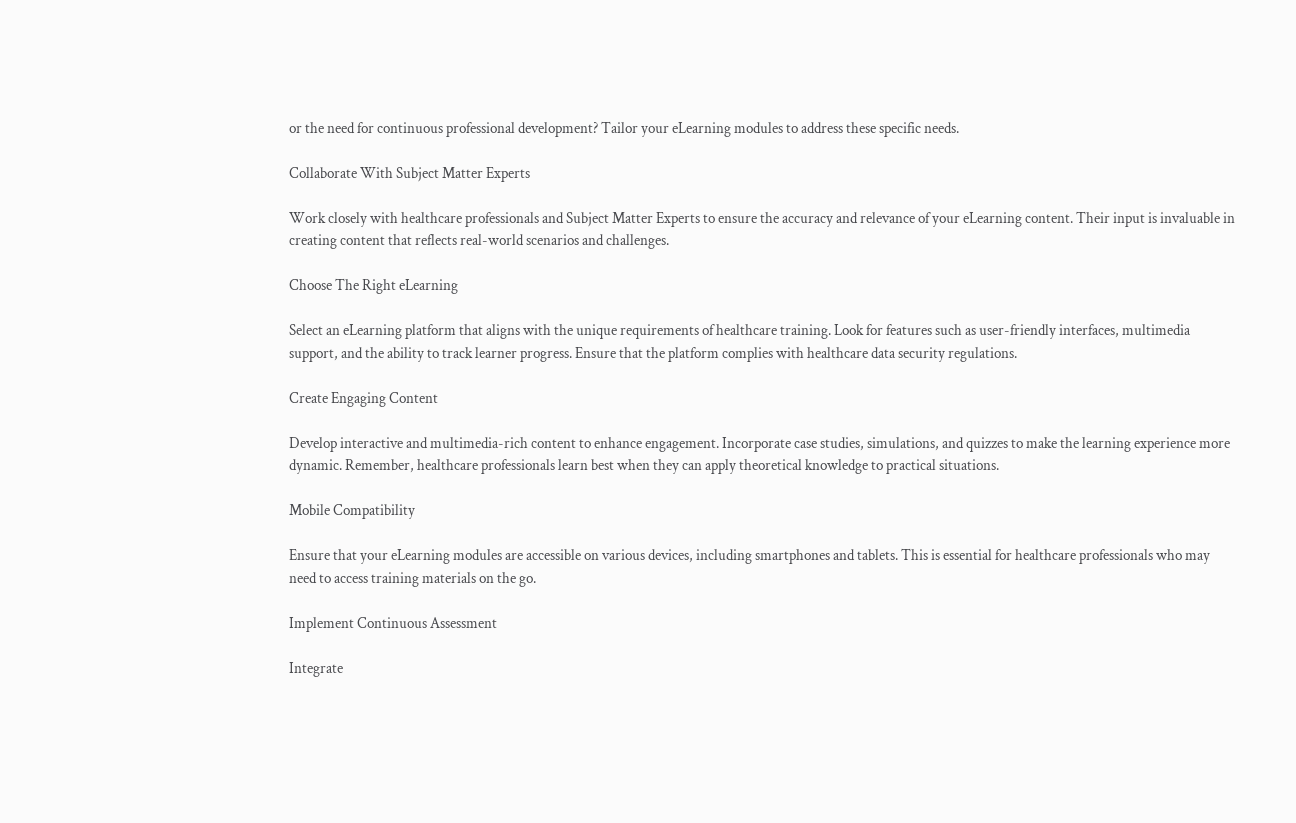or the need for continuous professional development? Tailor your eLearning modules to address these specific needs.

Collaborate With Subject Matter Experts

Work closely with healthcare professionals and Subject Matter Experts to ensure the accuracy and relevance of your eLearning content. Their input is invaluable in creating content that reflects real-world scenarios and challenges.

Choose The Right eLearning

Select an eLearning platform that aligns with the unique requirements of healthcare training. Look for features such as user-friendly interfaces, multimedia support, and the ability to track learner progress. Ensure that the platform complies with healthcare data security regulations.

Create Engaging Content

Develop interactive and multimedia-rich content to enhance engagement. Incorporate case studies, simulations, and quizzes to make the learning experience more dynamic. Remember, healthcare professionals learn best when they can apply theoretical knowledge to practical situations.

Mobile Compatibility

Ensure that your eLearning modules are accessible on various devices, including smartphones and tablets. This is essential for healthcare professionals who may need to access training materials on the go.

Implement Continuous Assessment

Integrate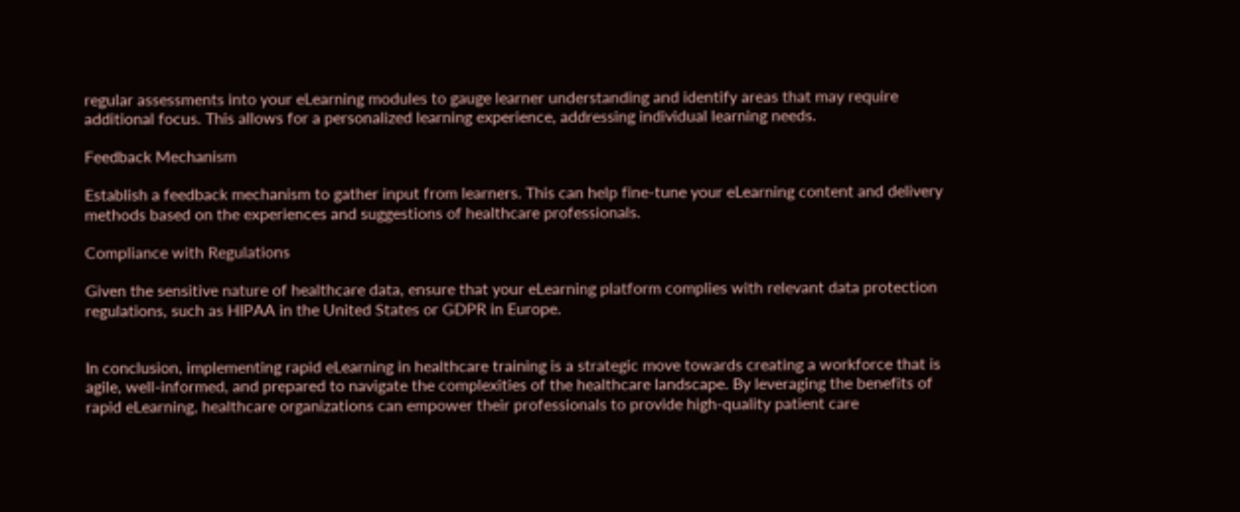regular assessments into your eLearning modules to gauge learner understanding and identify areas that may require additional focus. This allows for a personalized learning experience, addressing individual learning needs.

Feedback Mechanism

Establish a feedback mechanism to gather input from learners. This can help fine-tune your eLearning content and delivery methods based on the experiences and suggestions of healthcare professionals.

Compliance with Regulations

Given the sensitive nature of healthcare data, ensure that your eLearning platform complies with relevant data protection regulations, such as HIPAA in the United States or GDPR in Europe.


In conclusion, implementing rapid eLearning in healthcare training is a strategic move towards creating a workforce that is agile, well-informed, and prepared to navigate the complexities of the healthcare landscape. By leveraging the benefits of rapid eLearning, healthcare organizations can empower their professionals to provide high-quality patient care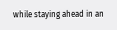while staying ahead in an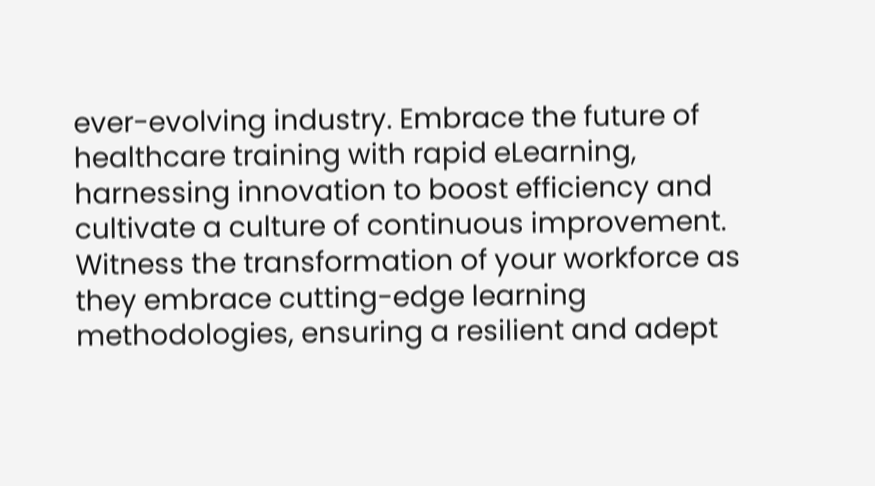ever-evolving industry. Embrace the future of healthcare training with rapid eLearning, harnessing innovation to boost efficiency and cultivate a culture of continuous improvement. Witness the transformation of your workforce as they embrace cutting-edge learning methodologies, ensuring a resilient and adept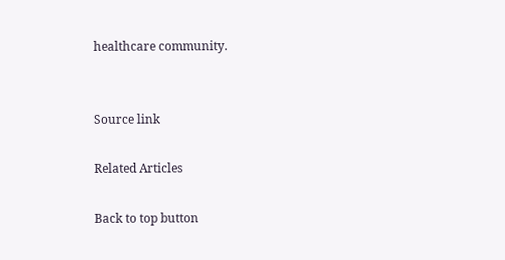healthcare community.


Source link

Related Articles

Back to top button